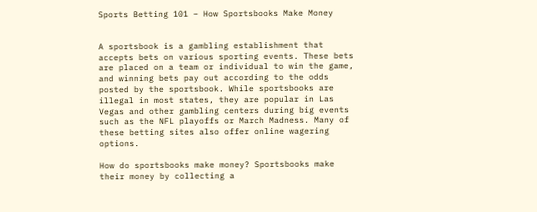Sports Betting 101 – How Sportsbooks Make Money


A sportsbook is a gambling establishment that accepts bets on various sporting events. These bets are placed on a team or individual to win the game, and winning bets pay out according to the odds posted by the sportsbook. While sportsbooks are illegal in most states, they are popular in Las Vegas and other gambling centers during big events such as the NFL playoffs or March Madness. Many of these betting sites also offer online wagering options.

How do sportsbooks make money? Sportsbooks make their money by collecting a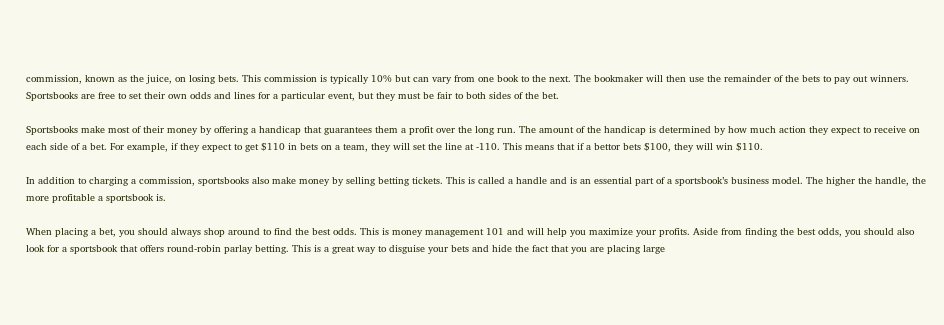commission, known as the juice, on losing bets. This commission is typically 10% but can vary from one book to the next. The bookmaker will then use the remainder of the bets to pay out winners. Sportsbooks are free to set their own odds and lines for a particular event, but they must be fair to both sides of the bet.

Sportsbooks make most of their money by offering a handicap that guarantees them a profit over the long run. The amount of the handicap is determined by how much action they expect to receive on each side of a bet. For example, if they expect to get $110 in bets on a team, they will set the line at -110. This means that if a bettor bets $100, they will win $110.

In addition to charging a commission, sportsbooks also make money by selling betting tickets. This is called a handle and is an essential part of a sportsbook’s business model. The higher the handle, the more profitable a sportsbook is.

When placing a bet, you should always shop around to find the best odds. This is money management 101 and will help you maximize your profits. Aside from finding the best odds, you should also look for a sportsbook that offers round-robin parlay betting. This is a great way to disguise your bets and hide the fact that you are placing large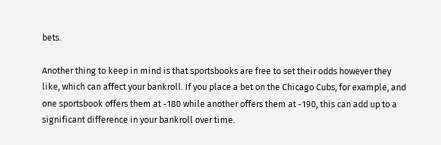bets.

Another thing to keep in mind is that sportsbooks are free to set their odds however they like, which can affect your bankroll. If you place a bet on the Chicago Cubs, for example, and one sportsbook offers them at -180 while another offers them at -190, this can add up to a significant difference in your bankroll over time.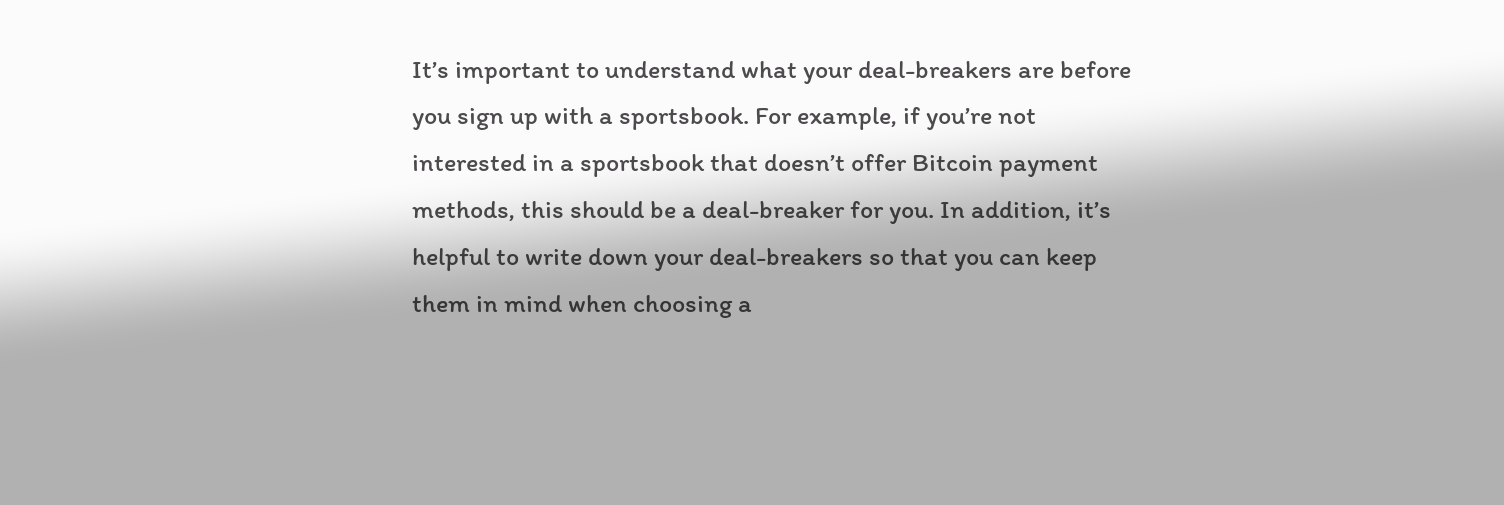It’s important to understand what your deal-breakers are before you sign up with a sportsbook. For example, if you’re not interested in a sportsbook that doesn’t offer Bitcoin payment methods, this should be a deal-breaker for you. In addition, it’s helpful to write down your deal-breakers so that you can keep them in mind when choosing a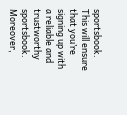sportsbook. This will ensure that you’re signing up with a reliable and trustworthy sportsbook. Moreover,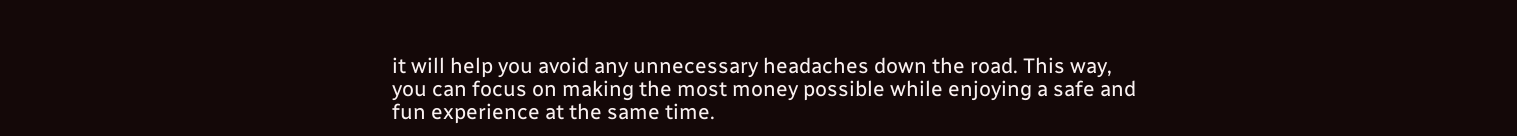it will help you avoid any unnecessary headaches down the road. This way, you can focus on making the most money possible while enjoying a safe and fun experience at the same time.